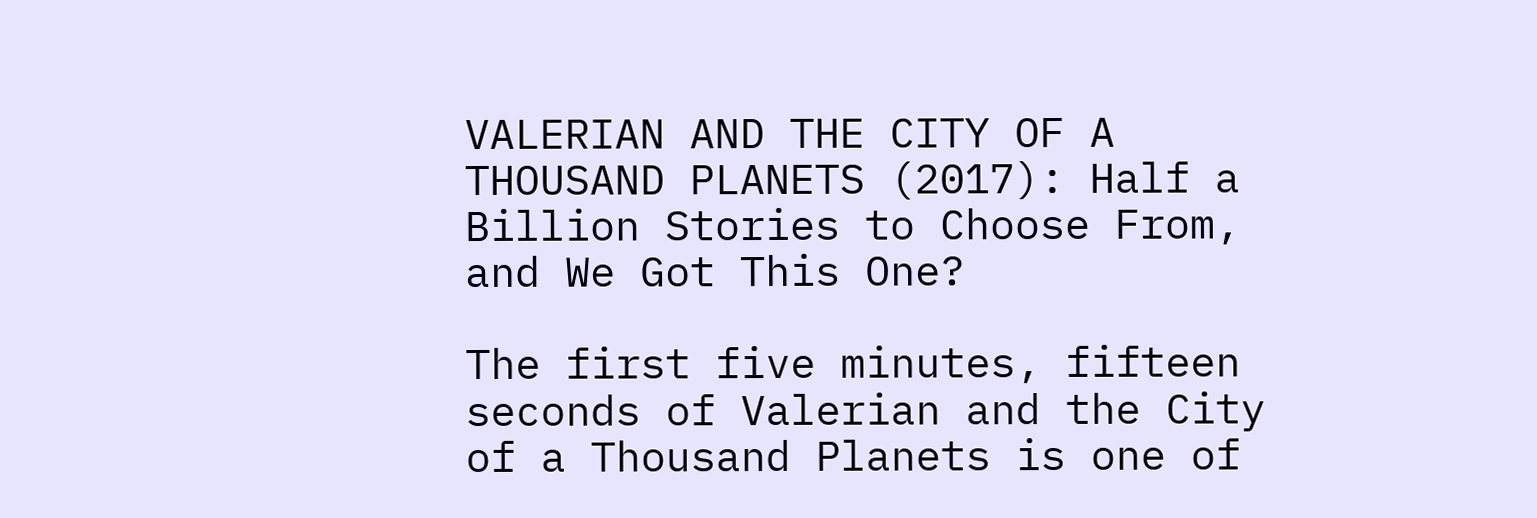VALERIAN AND THE CITY OF A THOUSAND PLANETS (2017): Half a Billion Stories to Choose From, and We Got This One?

The first five minutes, fifteen seconds of Valerian and the City of a Thousand Planets is one of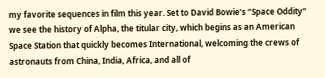my favorite sequences in film this year. Set to David Bowie’s “Space Oddity” we see the history of Alpha, the titular city, which begins as an American Space Station that quickly becomes International, welcoming the crews of astronauts from China, India, Africa, and all of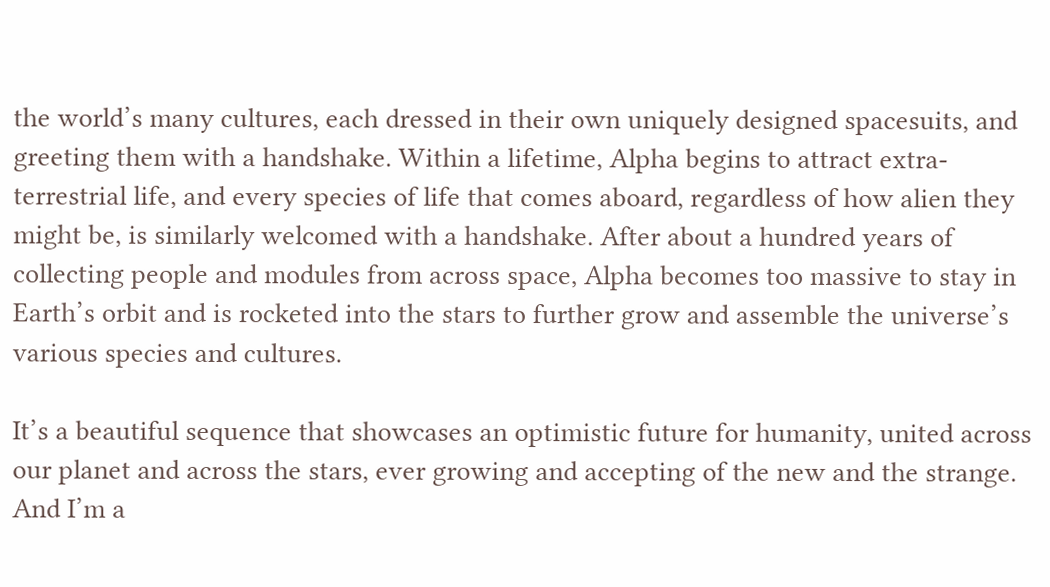the world’s many cultures, each dressed in their own uniquely designed spacesuits, and greeting them with a handshake. Within a lifetime, Alpha begins to attract extra-terrestrial life, and every species of life that comes aboard, regardless of how alien they might be, is similarly welcomed with a handshake. After about a hundred years of collecting people and modules from across space, Alpha becomes too massive to stay in Earth’s orbit and is rocketed into the stars to further grow and assemble the universe’s various species and cultures.

It’s a beautiful sequence that showcases an optimistic future for humanity, united across our planet and across the stars, ever growing and accepting of the new and the strange. And I’m a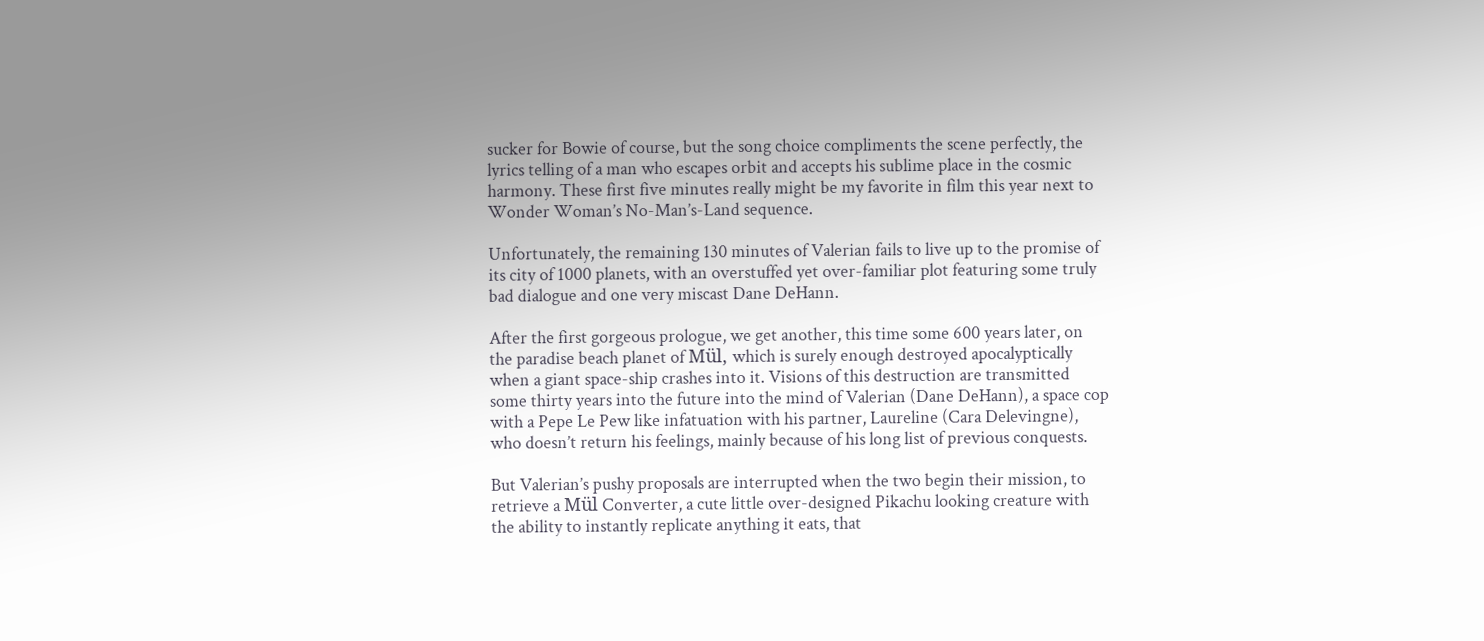sucker for Bowie of course, but the song choice compliments the scene perfectly, the lyrics telling of a man who escapes orbit and accepts his sublime place in the cosmic harmony. These first five minutes really might be my favorite in film this year next to Wonder Woman’s No-Man’s-Land sequence.

Unfortunately, the remaining 130 minutes of Valerian fails to live up to the promise of its city of 1000 planets, with an overstuffed yet over-familiar plot featuring some truly bad dialogue and one very miscast Dane DeHann.

After the first gorgeous prologue, we get another, this time some 600 years later, on the paradise beach planet of Mül, which is surely enough destroyed apocalyptically when a giant space-ship crashes into it. Visions of this destruction are transmitted some thirty years into the future into the mind of Valerian (Dane DeHann), a space cop with a Pepe Le Pew like infatuation with his partner, Laureline (Cara Delevingne), who doesn’t return his feelings, mainly because of his long list of previous conquests.

But Valerian’s pushy proposals are interrupted when the two begin their mission, to retrieve a Mül Converter, a cute little over-designed Pikachu looking creature with the ability to instantly replicate anything it eats, that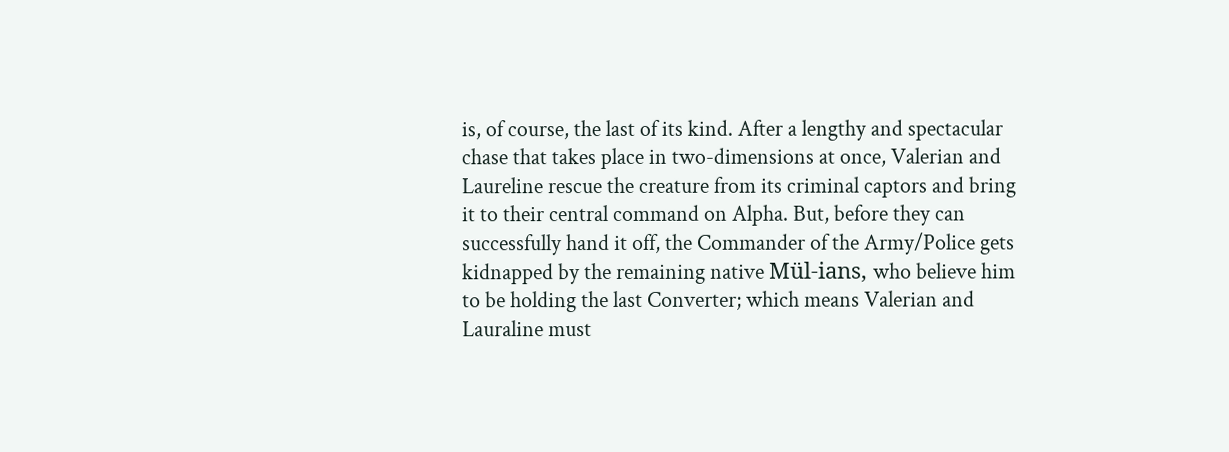is, of course, the last of its kind. After a lengthy and spectacular chase that takes place in two-dimensions at once, Valerian and Laureline rescue the creature from its criminal captors and bring it to their central command on Alpha. But, before they can successfully hand it off, the Commander of the Army/Police gets kidnapped by the remaining native Mül-ians, who believe him to be holding the last Converter; which means Valerian and Lauraline must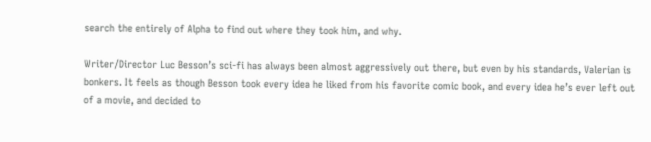search the entirely of Alpha to find out where they took him, and why.

Writer/Director Luc Besson’s sci-fi has always been almost aggressively out there, but even by his standards, Valerian is bonkers. It feels as though Besson took every idea he liked from his favorite comic book, and every idea he’s ever left out of a movie, and decided to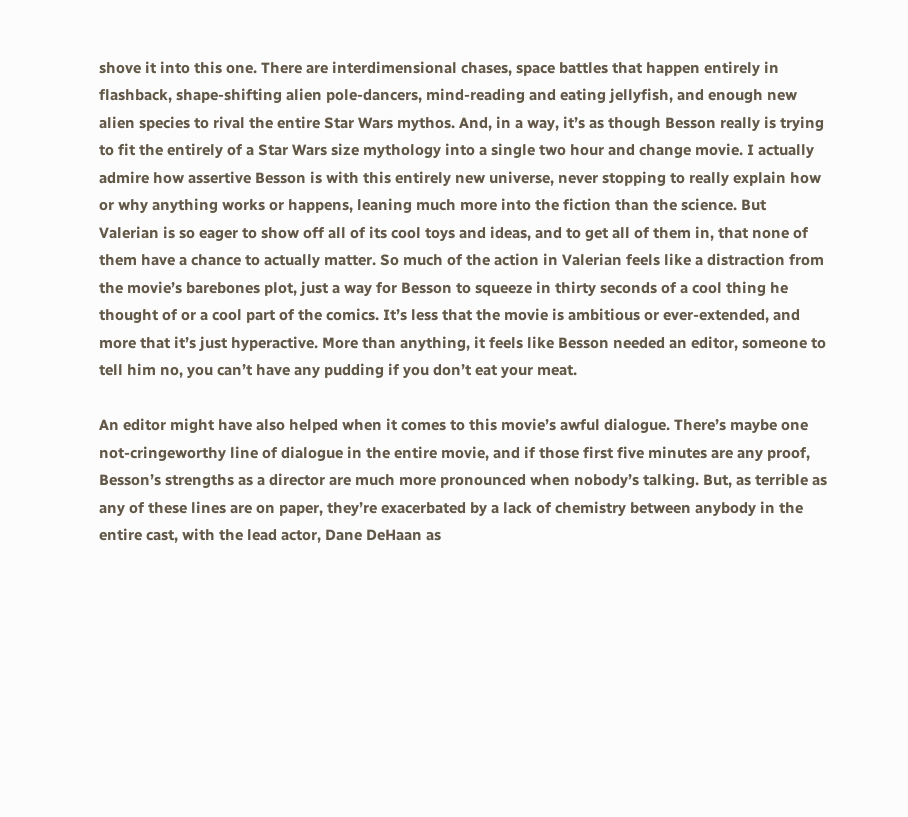shove it into this one. There are interdimensional chases, space battles that happen entirely in flashback, shape-shifting alien pole-dancers, mind-reading and eating jellyfish, and enough new alien species to rival the entire Star Wars mythos. And, in a way, it’s as though Besson really is trying to fit the entirely of a Star Wars size mythology into a single two hour and change movie. I actually admire how assertive Besson is with this entirely new universe, never stopping to really explain how or why anything works or happens, leaning much more into the fiction than the science. But Valerian is so eager to show off all of its cool toys and ideas, and to get all of them in, that none of them have a chance to actually matter. So much of the action in Valerian feels like a distraction from the movie’s barebones plot, just a way for Besson to squeeze in thirty seconds of a cool thing he thought of or a cool part of the comics. It’s less that the movie is ambitious or ever-extended, and more that it’s just hyperactive. More than anything, it feels like Besson needed an editor, someone to tell him no, you can’t have any pudding if you don’t eat your meat.

An editor might have also helped when it comes to this movie’s awful dialogue. There’s maybe one not-cringeworthy line of dialogue in the entire movie, and if those first five minutes are any proof, Besson’s strengths as a director are much more pronounced when nobody’s talking. But, as terrible as any of these lines are on paper, they’re exacerbated by a lack of chemistry between anybody in the entire cast, with the lead actor, Dane DeHaan as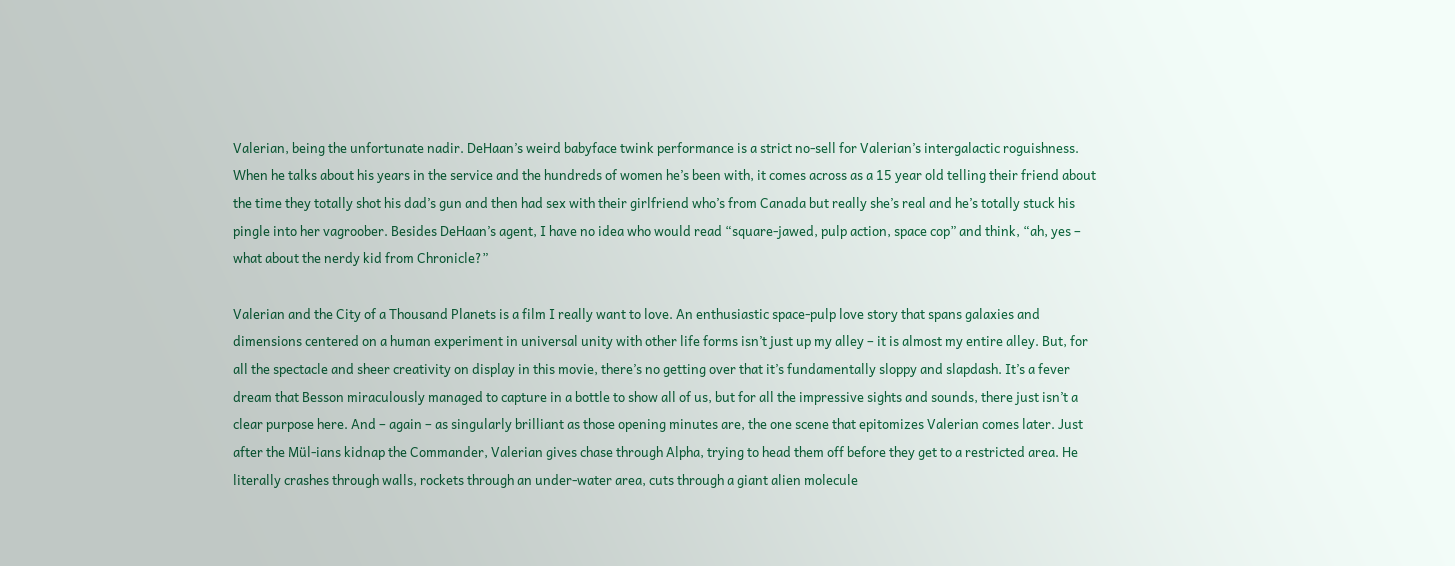Valerian, being the unfortunate nadir. DeHaan’s weird babyface twink performance is a strict no-sell for Valerian’s intergalactic roguishness. When he talks about his years in the service and the hundreds of women he’s been with, it comes across as a 15 year old telling their friend about the time they totally shot his dad’s gun and then had sex with their girlfriend who’s from Canada but really she’s real and he’s totally stuck his pingle into her vagroober. Besides DeHaan’s agent, I have no idea who would read “square-jawed, pulp action, space cop” and think, “ah, yes – what about the nerdy kid from Chronicle?”

Valerian and the City of a Thousand Planets is a film I really want to love. An enthusiastic space-pulp love story that spans galaxies and dimensions centered on a human experiment in universal unity with other life forms isn’t just up my alley – it is almost my entire alley. But, for all the spectacle and sheer creativity on display in this movie, there’s no getting over that it’s fundamentally sloppy and slapdash. It’s a fever dream that Besson miraculously managed to capture in a bottle to show all of us, but for all the impressive sights and sounds, there just isn’t a clear purpose here. And – again – as singularly brilliant as those opening minutes are, the one scene that epitomizes Valerian comes later. Just after the Mül-ians kidnap the Commander, Valerian gives chase through Alpha, trying to head them off before they get to a restricted area. He literally crashes through walls, rockets through an under-water area, cuts through a giant alien molecule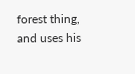forest thing, and uses his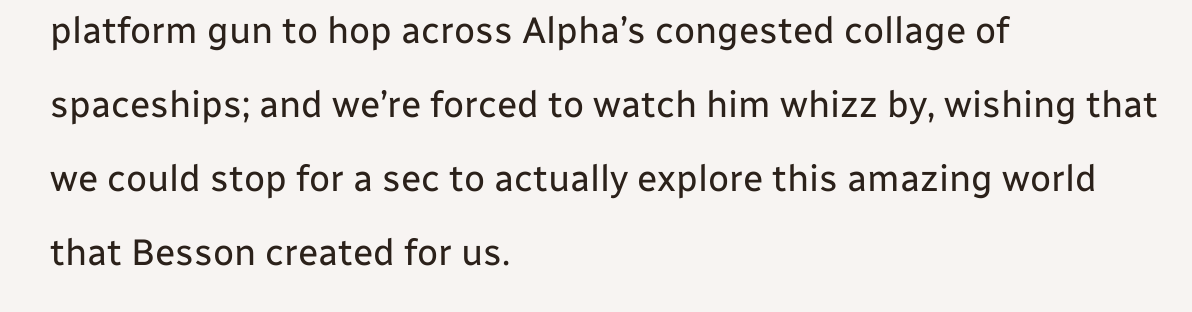platform gun to hop across Alpha’s congested collage of spaceships; and we’re forced to watch him whizz by, wishing that we could stop for a sec to actually explore this amazing world that Besson created for us.